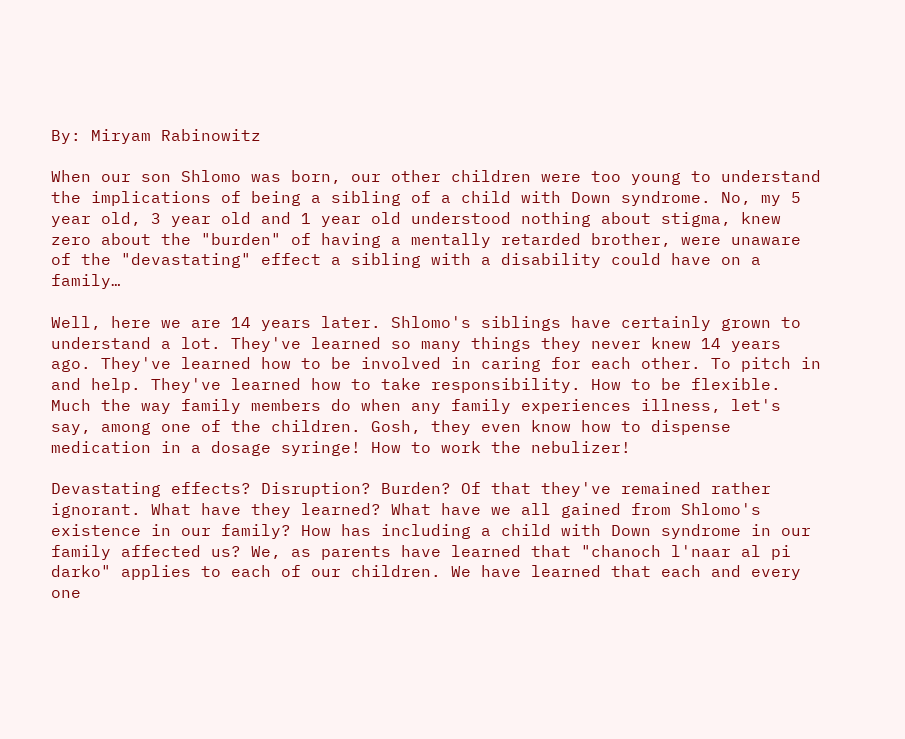By: Miryam Rabinowitz

When our son Shlomo was born, our other children were too young to understand the implications of being a sibling of a child with Down syndrome. No, my 5 year old, 3 year old and 1 year old understood nothing about stigma, knew zero about the "burden" of having a mentally retarded brother, were unaware of the "devastating" effect a sibling with a disability could have on a family…

Well, here we are 14 years later. Shlomo's siblings have certainly grown to understand a lot. They've learned so many things they never knew 14 years ago. They've learned how to be involved in caring for each other. To pitch in and help. They've learned how to take responsibility. How to be flexible. Much the way family members do when any family experiences illness, let's say, among one of the children. Gosh, they even know how to dispense medication in a dosage syringe! How to work the nebulizer!

Devastating effects? Disruption? Burden? Of that they've remained rather ignorant. What have they learned? What have we all gained from Shlomo's existence in our family? How has including a child with Down syndrome in our family affected us? We, as parents have learned that "chanoch l'naar al pi darko" applies to each of our children. We have learned that each and every one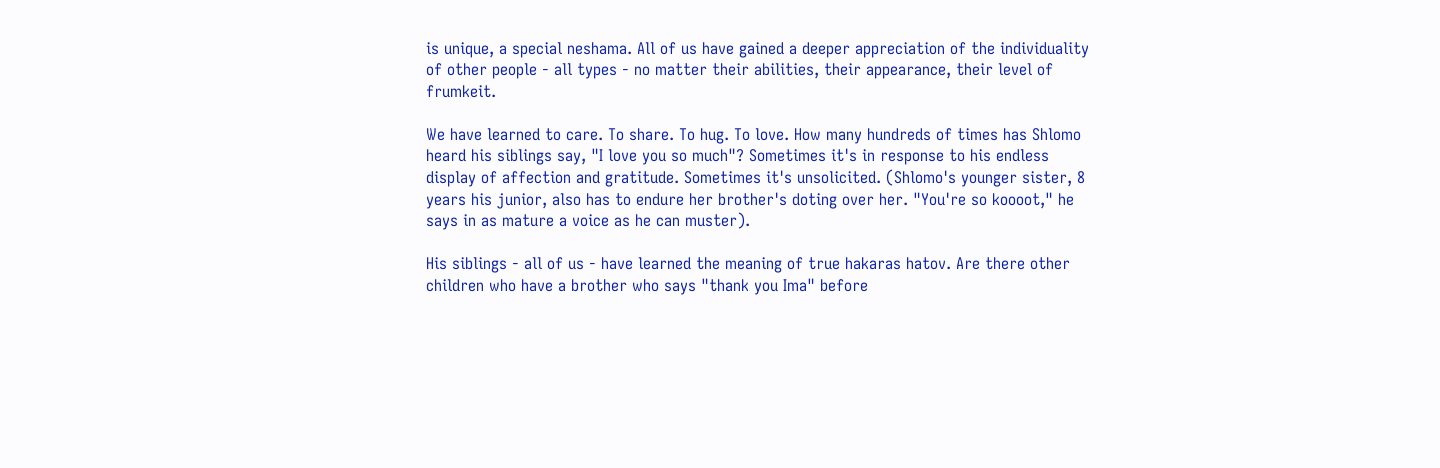is unique, a special neshama. All of us have gained a deeper appreciation of the individuality of other people - all types - no matter their abilities, their appearance, their level of frumkeit.

We have learned to care. To share. To hug. To love. How many hundreds of times has Shlomo heard his siblings say, "I love you so much"? Sometimes it's in response to his endless display of affection and gratitude. Sometimes it's unsolicited. (Shlomo's younger sister, 8 years his junior, also has to endure her brother's doting over her. "You're so koooot," he says in as mature a voice as he can muster).

His siblings - all of us - have learned the meaning of true hakaras hatov. Are there other children who have a brother who says "thank you Ima" before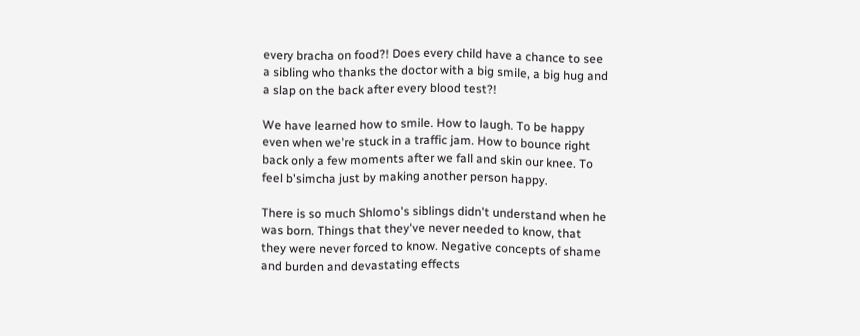every bracha on food?! Does every child have a chance to see a sibling who thanks the doctor with a big smile, a big hug and a slap on the back after every blood test?!

We have learned how to smile. How to laugh. To be happy even when we're stuck in a traffic jam. How to bounce right back only a few moments after we fall and skin our knee. To feel b'simcha just by making another person happy.

There is so much Shlomo's siblings didn't understand when he was born. Things that they've never needed to know, that they were never forced to know. Negative concepts of shame and burden and devastating effects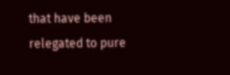that have been relegated to pure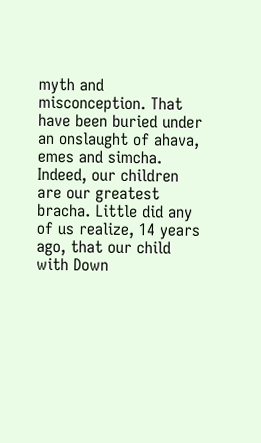myth and misconception. That have been buried under an onslaught of ahava, emes and simcha. Indeed, our children are our greatest bracha. Little did any of us realize, 14 years ago, that our child with Down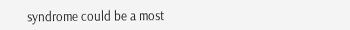syndrome could be a most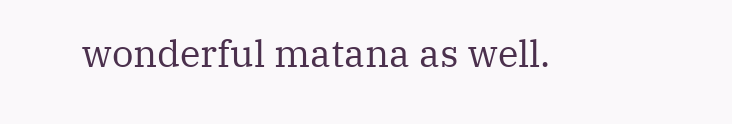wonderful matana as well.